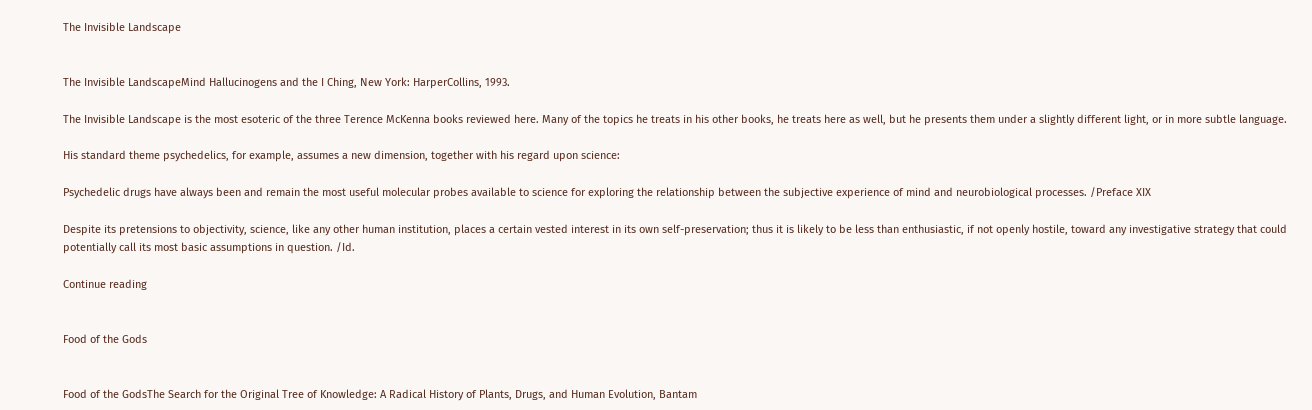The Invisible Landscape


The Invisible LandscapeMind Hallucinogens and the I Ching, New York: HarperCollins, 1993.

The Invisible Landscape is the most esoteric of the three Terence McKenna books reviewed here. Many of the topics he treats in his other books, he treats here as well, but he presents them under a slightly different light, or in more subtle language.

His standard theme psychedelics, for example, assumes a new dimension, together with his regard upon science:

Psychedelic drugs have always been and remain the most useful molecular probes available to science for exploring the relationship between the subjective experience of mind and neurobiological processes. /Preface XIX

Despite its pretensions to objectivity, science, like any other human institution, places a certain vested interest in its own self-preservation; thus it is likely to be less than enthusiastic, if not openly hostile, toward any investigative strategy that could potentially call its most basic assumptions in question. /Id.

Continue reading


Food of the Gods


Food of the GodsThe Search for the Original Tree of Knowledge: A Radical History of Plants, Drugs, and Human Evolution, Bantam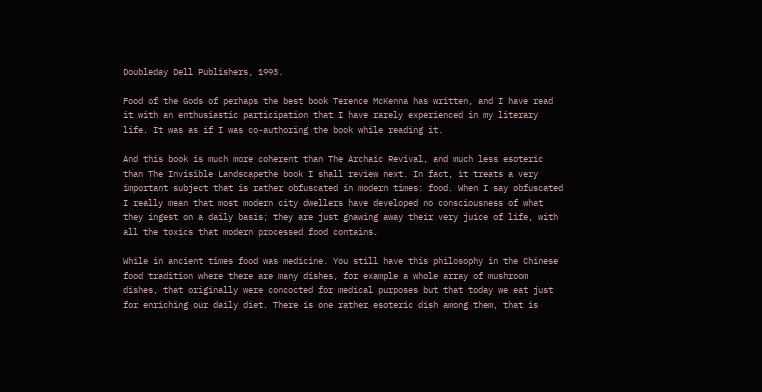Doubleday Dell Publishers, 1993.

Food of the Gods of perhaps the best book Terence McKenna has written, and I have read it with an enthusiastic participation that I have rarely experienced in my literary life. It was as if I was co-authoring the book while reading it.

And this book is much more coherent than The Archaic Revival, and much less esoteric than The Invisible Landscapethe book I shall review next. In fact, it treats a very important subject that is rather obfuscated in modern times: food. When I say obfuscated I really mean that most modern city dwellers have developed no consciousness of what they ingest on a daily basis; they are just gnawing away their very juice of life, with all the toxics that modern processed food contains.

While in ancient times food was medicine. You still have this philosophy in the Chinese food tradition where there are many dishes, for example a whole array of mushroom dishes, that originally were concocted for medical purposes but that today we eat just for enriching our daily diet. There is one rather esoteric dish among them, that is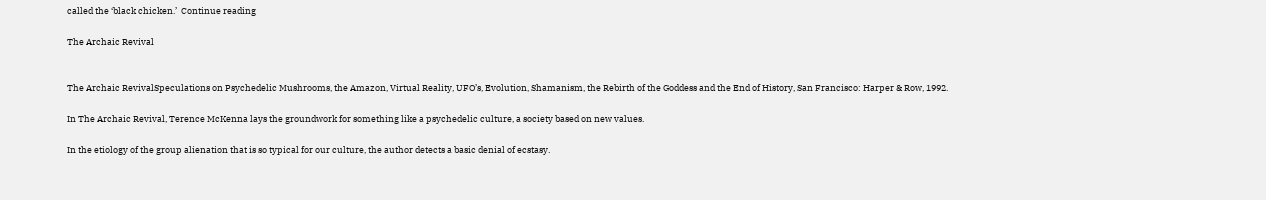called the ‘black chicken.’  Continue reading

The Archaic Revival


The Archaic RevivalSpeculations on Psychedelic Mushrooms, the Amazon, Virtual Reality, UFO’s, Evolution, Shamanism, the Rebirth of the Goddess and the End of History, San Francisco: Harper & Row, 1992.

In The Archaic Revival, Terence McKenna lays the groundwork for something like a psychedelic culture, a society based on new values.

In the etiology of the group alienation that is so typical for our culture, the author detects a basic denial of ecstasy.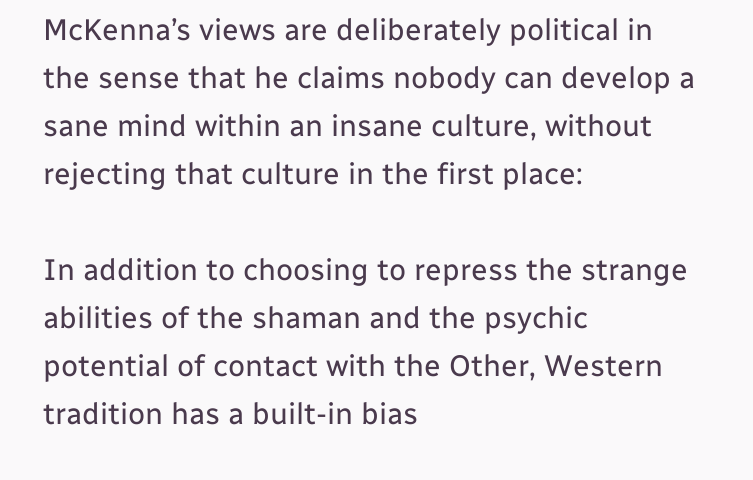McKenna’s views are deliberately political in the sense that he claims nobody can develop a sane mind within an insane culture, without rejecting that culture in the first place:

In addition to choosing to repress the strange abilities of the shaman and the psychic potential of contact with the Other, Western tradition has a built-in bias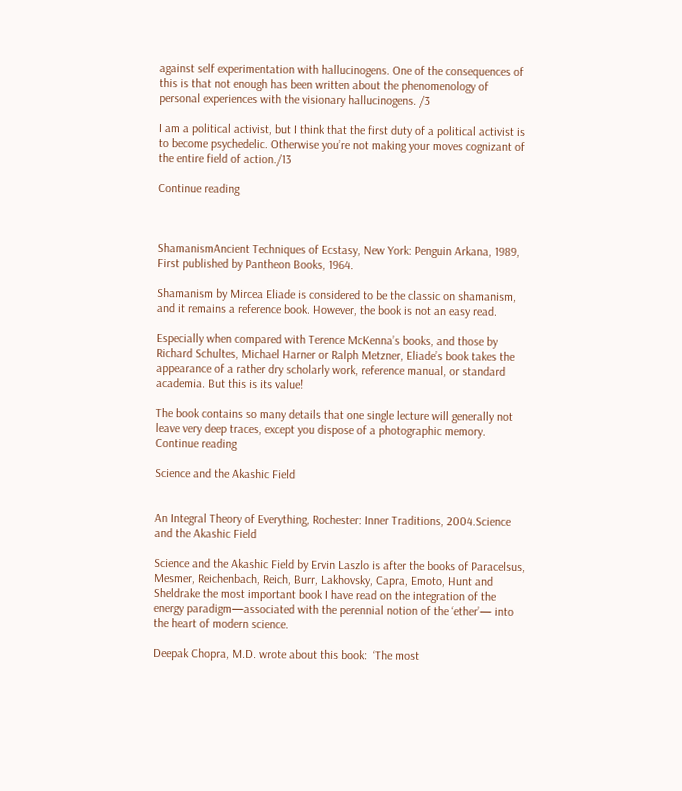against self experimentation with hallucinogens. One of the consequences of this is that not enough has been written about the phenomenology of personal experiences with the visionary hallucinogens. /3

I am a political activist, but I think that the first duty of a political activist is to become psychedelic. Otherwise you’re not making your moves cognizant of the entire field of action./13

Continue reading



ShamanismAncient Techniques of Ecstasy, New York: Penguin Arkana, 1989, First published by Pantheon Books, 1964.

Shamanism by Mircea Eliade is considered to be the classic on shamanism, and it remains a reference book. However, the book is not an easy read.

Especially when compared with Terence McKenna’s books, and those by Richard Schultes, Michael Harner or Ralph Metzner, Eliade’s book takes the appearance of a rather dry scholarly work, reference manual, or standard academia. But this is its value!

The book contains so many details that one single lecture will generally not leave very deep traces, except you dispose of a photographic memory. Continue reading

Science and the Akashic Field


An Integral Theory of Everything, Rochester: Inner Traditions, 2004.Science and the Akashic Field

Science and the Akashic Field by Ervin Laszlo is after the books of Paracelsus, Mesmer, Reichenbach, Reich, Burr, Lakhovsky, Capra, Emoto, Hunt and Sheldrake the most important book I have read on the integration of the energy paradigm—associated with the perennial notion of the ‘ether’— into the heart of modern science.

Deepak Chopra, M.D. wrote about this book:  ‘The most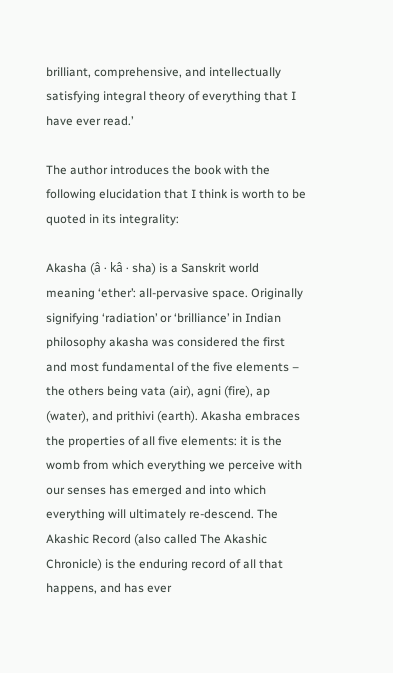brilliant, comprehensive, and intellectually satisfying integral theory of everything that I have ever read.’

The author introduces the book with the following elucidation that I think is worth to be quoted in its integrality:

Akasha (â · kâ · sha) is a Sanskrit world meaning ‘ether’: all-pervasive space. Originally signifying ‘radiation’ or ‘brilliance’ in Indian philosophy akasha was considered the first and most fundamental of the five elements – the others being vata (air), agni (fire), ap (water), and prithivi (earth). Akasha embraces the properties of all five elements: it is the womb from which everything we perceive with our senses has emerged and into which everything will ultimately re-descend. The Akashic Record (also called The Akashic Chronicle) is the enduring record of all that happens, and has ever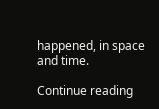happened, in space and time.

Continue reading